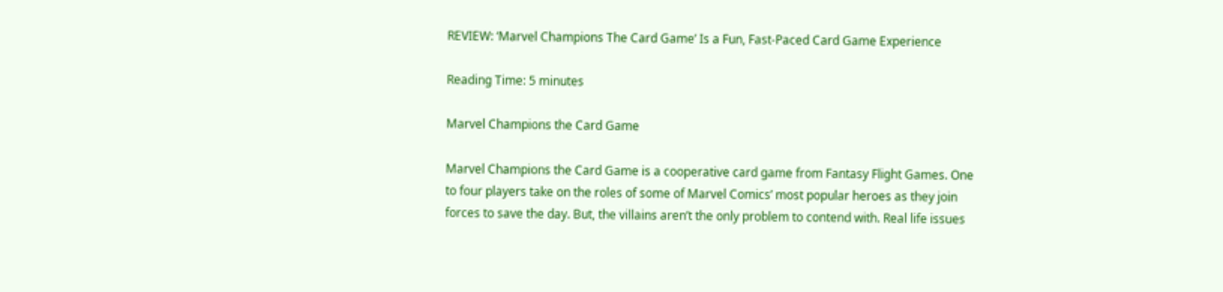REVIEW: ‘Marvel Champions The Card Game’ Is a Fun, Fast-Paced Card Game Experience

Reading Time: 5 minutes

Marvel Champions the Card Game

Marvel Champions the Card Game is a cooperative card game from Fantasy Flight Games. One to four players take on the roles of some of Marvel Comics’ most popular heroes as they join forces to save the day. But, the villains aren’t the only problem to contend with. Real life issues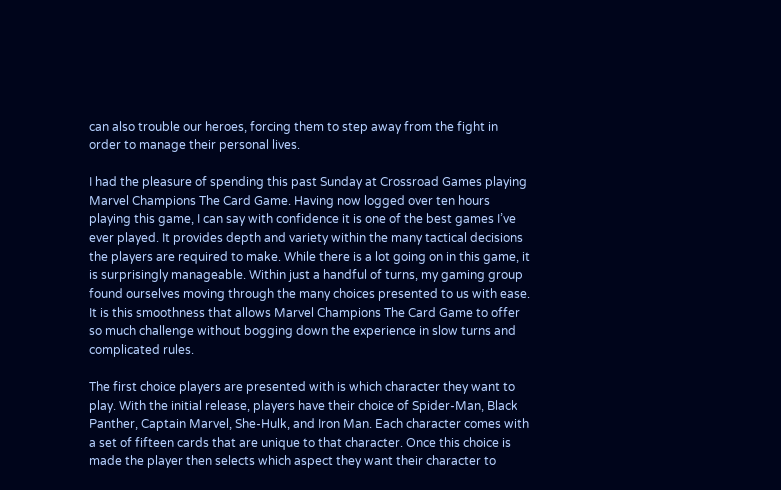can also trouble our heroes, forcing them to step away from the fight in order to manage their personal lives.

I had the pleasure of spending this past Sunday at Crossroad Games playing Marvel Champions The Card Game. Having now logged over ten hours playing this game, I can say with confidence it is one of the best games I’ve ever played. It provides depth and variety within the many tactical decisions the players are required to make. While there is a lot going on in this game, it is surprisingly manageable. Within just a handful of turns, my gaming group found ourselves moving through the many choices presented to us with ease. It is this smoothness that allows Marvel Champions The Card Game to offer so much challenge without bogging down the experience in slow turns and complicated rules.

The first choice players are presented with is which character they want to play. With the initial release, players have their choice of Spider-Man, Black Panther, Captain Marvel, She-Hulk, and Iron Man. Each character comes with a set of fifteen cards that are unique to that character. Once this choice is made the player then selects which aspect they want their character to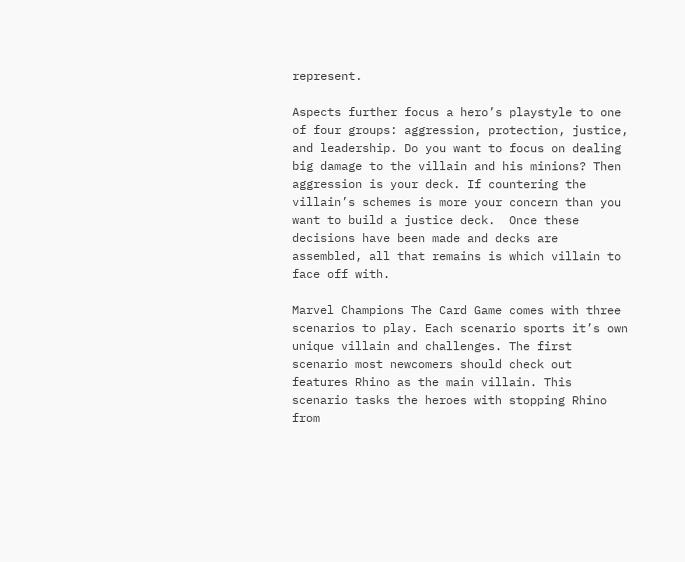represent.

Aspects further focus a hero’s playstyle to one of four groups: aggression, protection, justice, and leadership. Do you want to focus on dealing big damage to the villain and his minions? Then aggression is your deck. If countering the villain’s schemes is more your concern than you want to build a justice deck.  Once these decisions have been made and decks are assembled, all that remains is which villain to face off with.

Marvel Champions The Card Game comes with three scenarios to play. Each scenario sports it’s own unique villain and challenges. The first scenario most newcomers should check out features Rhino as the main villain. This scenario tasks the heroes with stopping Rhino from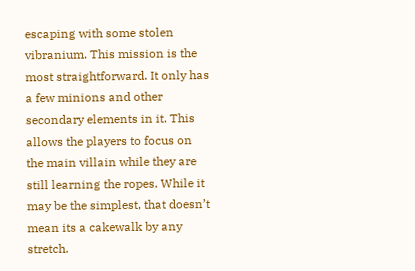escaping with some stolen vibranium. This mission is the most straightforward. It only has a few minions and other secondary elements in it. This allows the players to focus on the main villain while they are still learning the ropes. While it may be the simplest, that doesn’t mean its a cakewalk by any stretch.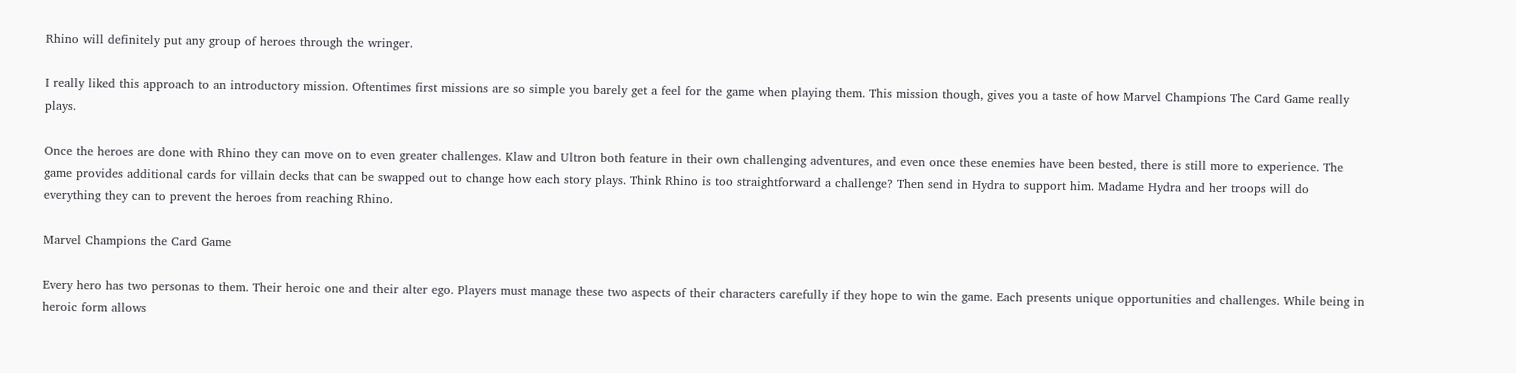Rhino will definitely put any group of heroes through the wringer.

I really liked this approach to an introductory mission. Oftentimes first missions are so simple you barely get a feel for the game when playing them. This mission though, gives you a taste of how Marvel Champions The Card Game really plays.

Once the heroes are done with Rhino they can move on to even greater challenges. Klaw and Ultron both feature in their own challenging adventures, and even once these enemies have been bested, there is still more to experience. The game provides additional cards for villain decks that can be swapped out to change how each story plays. Think Rhino is too straightforward a challenge? Then send in Hydra to support him. Madame Hydra and her troops will do everything they can to prevent the heroes from reaching Rhino.

Marvel Champions the Card Game

Every hero has two personas to them. Their heroic one and their alter ego. Players must manage these two aspects of their characters carefully if they hope to win the game. Each presents unique opportunities and challenges. While being in heroic form allows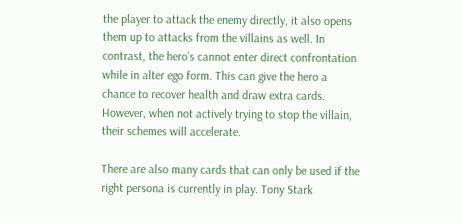the player to attack the enemy directly, it also opens them up to attacks from the villains as well. In contrast, the hero’s cannot enter direct confrontation while in alter ego form. This can give the hero a chance to recover health and draw extra cards. However, when not actively trying to stop the villain, their schemes will accelerate.

There are also many cards that can only be used if the right persona is currently in play. Tony Stark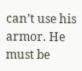can’t use his armor. He must be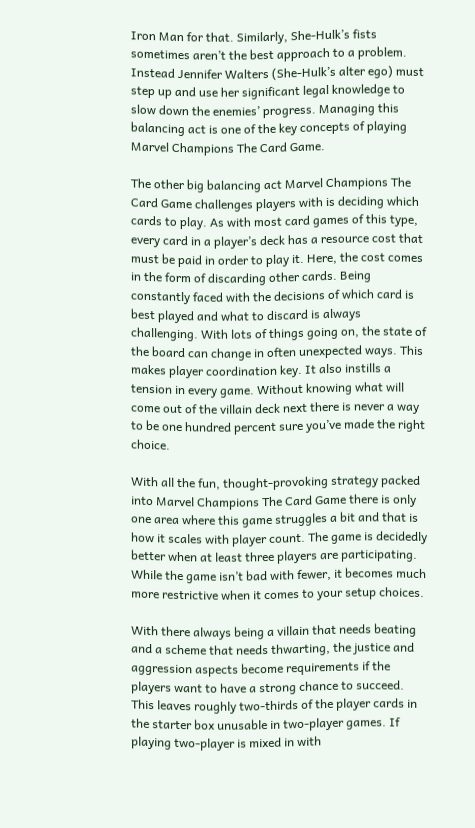Iron Man for that. Similarly, She-Hulk’s fists sometimes aren’t the best approach to a problem. Instead Jennifer Walters (She-Hulk’s alter ego) must step up and use her significant legal knowledge to slow down the enemies’ progress. Managing this balancing act is one of the key concepts of playing Marvel Champions The Card Game.

The other big balancing act Marvel Champions The Card Game challenges players with is deciding which cards to play. As with most card games of this type, every card in a player’s deck has a resource cost that must be paid in order to play it. Here, the cost comes in the form of discarding other cards. Being constantly faced with the decisions of which card is best played and what to discard is always challenging. With lots of things going on, the state of the board can change in often unexpected ways. This makes player coordination key. It also instills a tension in every game. Without knowing what will come out of the villain deck next there is never a way to be one hundred percent sure you’ve made the right choice.

With all the fun, thought-provoking strategy packed into Marvel Champions The Card Game there is only one area where this game struggles a bit and that is how it scales with player count. The game is decidedly better when at least three players are participating. While the game isn’t bad with fewer, it becomes much more restrictive when it comes to your setup choices.

With there always being a villain that needs beating and a scheme that needs thwarting, the justice and aggression aspects become requirements if the players want to have a strong chance to succeed. This leaves roughly two-thirds of the player cards in the starter box unusable in two-player games. If playing two-player is mixed in with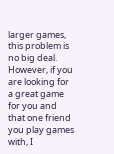larger games, this problem is no big deal. However, if you are looking for a great game for you and that one friend you play games with, I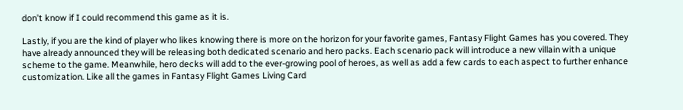don’t know if I could recommend this game as it is.

Lastly, if you are the kind of player who likes knowing there is more on the horizon for your favorite games, Fantasy Flight Games has you covered. They have already announced they will be releasing both dedicated scenario and hero packs. Each scenario pack will introduce a new villain with a unique scheme to the game. Meanwhile, hero decks will add to the ever-growing pool of heroes, as well as add a few cards to each aspect to further enhance customization. Like all the games in Fantasy Flight Games Living Card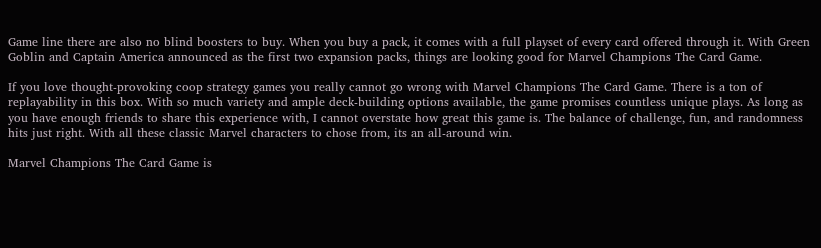Game line there are also no blind boosters to buy. When you buy a pack, it comes with a full playset of every card offered through it. With Green Goblin and Captain America announced as the first two expansion packs, things are looking good for Marvel Champions The Card Game.

If you love thought-provoking coop strategy games you really cannot go wrong with Marvel Champions The Card Game. There is a ton of replayability in this box. With so much variety and ample deck-building options available, the game promises countless unique plays. As long as you have enough friends to share this experience with, I cannot overstate how great this game is. The balance of challenge, fun, and randomness hits just right. With all these classic Marvel characters to chose from, its an all-around win.

Marvel Champions The Card Game is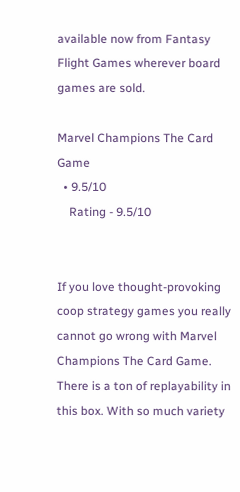available now from Fantasy Flight Games wherever board games are sold.

Marvel Champions The Card Game
  • 9.5/10
    Rating - 9.5/10


If you love thought-provoking coop strategy games you really cannot go wrong with Marvel Champions The Card Game. There is a ton of replayability in this box. With so much variety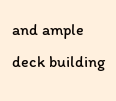and ample deck building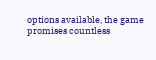options available, the game promises countless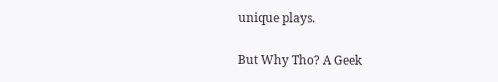unique plays.

But Why Tho? A Geek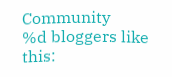Community
%d bloggers like this: